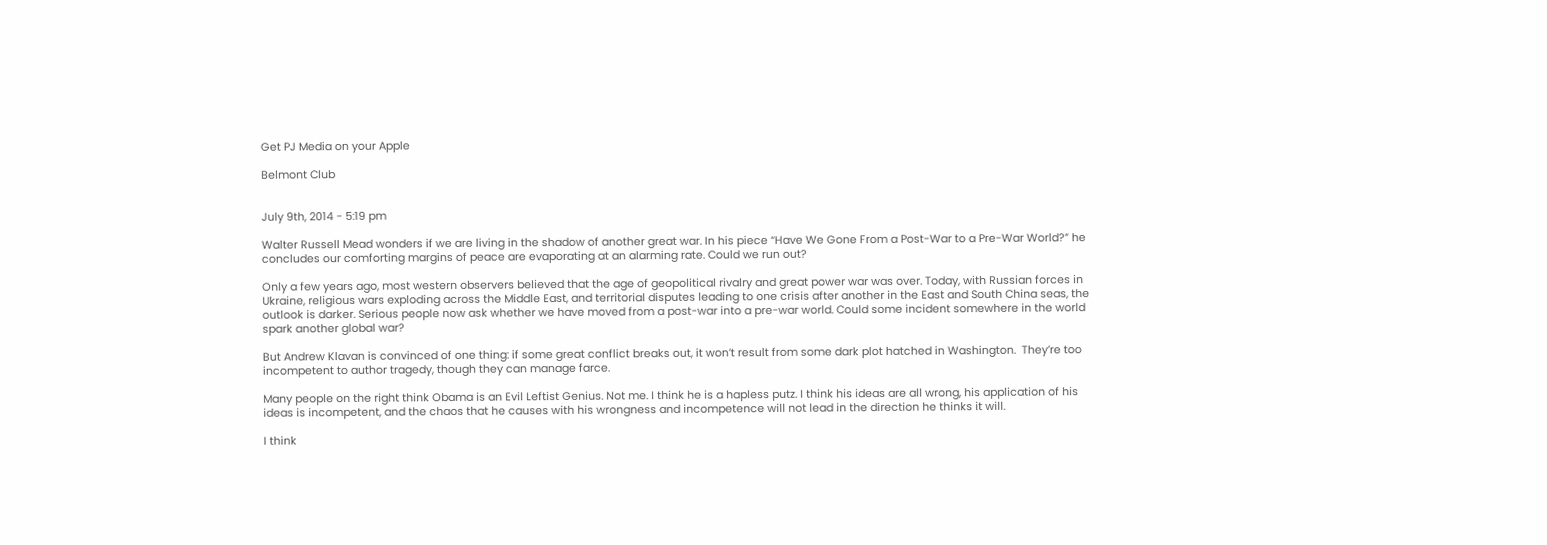Get PJ Media on your Apple

Belmont Club


July 9th, 2014 - 5:19 pm

Walter Russell Mead wonders if we are living in the shadow of another great war. In his piece “Have We Gone From a Post-War to a Pre-War World?” he concludes our comforting margins of peace are evaporating at an alarming rate. Could we run out?

Only a few years ago, most western observers believed that the age of geopolitical rivalry and great power war was over. Today, with Russian forces in Ukraine, religious wars exploding across the Middle East, and territorial disputes leading to one crisis after another in the East and South China seas, the outlook is darker. Serious people now ask whether we have moved from a post-war into a pre-war world. Could some incident somewhere in the world spark another global war?

But Andrew Klavan is convinced of one thing: if some great conflict breaks out, it won’t result from some dark plot hatched in Washington.  They’re too incompetent to author tragedy, though they can manage farce.

Many people on the right think Obama is an Evil Leftist Genius. Not me. I think he is a hapless putz. I think his ideas are all wrong, his application of his ideas is incompetent, and the chaos that he causes with his wrongness and incompetence will not lead in the direction he thinks it will.

I think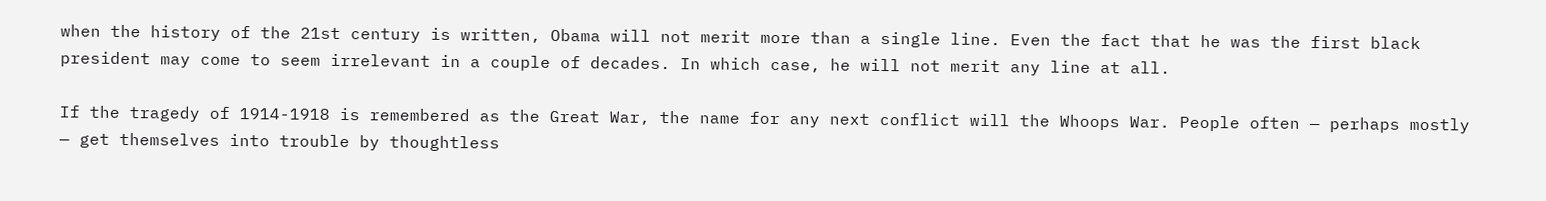when the history of the 21st century is written, Obama will not merit more than a single line. Even the fact that he was the first black president may come to seem irrelevant in a couple of decades. In which case, he will not merit any line at all.

If the tragedy of 1914-1918 is remembered as the Great War, the name for any next conflict will the Whoops War. People often — perhaps mostly — get themselves into trouble by thoughtless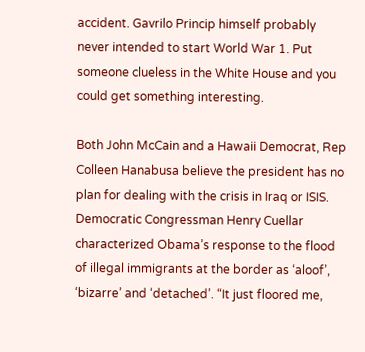accident. Gavrilo Princip himself probably never intended to start World War 1. Put someone clueless in the White House and you could get something interesting.

Both John McCain and a Hawaii Democrat, Rep Colleen Hanabusa believe the president has no plan for dealing with the crisis in Iraq or ISIS. Democratic Congressman Henry Cuellar characterized Obama’s response to the flood of illegal immigrants at the border as ‘aloof’, ‘bizarre’ and ‘detached’. “It just floored me,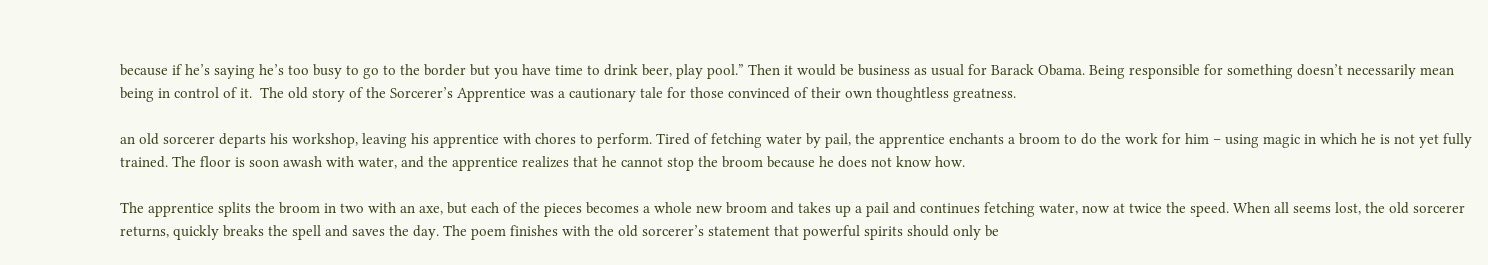because if he’s saying he’s too busy to go to the border but you have time to drink beer, play pool.” Then it would be business as usual for Barack Obama. Being responsible for something doesn’t necessarily mean being in control of it.  The old story of the Sorcerer’s Apprentice was a cautionary tale for those convinced of their own thoughtless greatness.

an old sorcerer departs his workshop, leaving his apprentice with chores to perform. Tired of fetching water by pail, the apprentice enchants a broom to do the work for him – using magic in which he is not yet fully trained. The floor is soon awash with water, and the apprentice realizes that he cannot stop the broom because he does not know how.

The apprentice splits the broom in two with an axe, but each of the pieces becomes a whole new broom and takes up a pail and continues fetching water, now at twice the speed. When all seems lost, the old sorcerer returns, quickly breaks the spell and saves the day. The poem finishes with the old sorcerer’s statement that powerful spirits should only be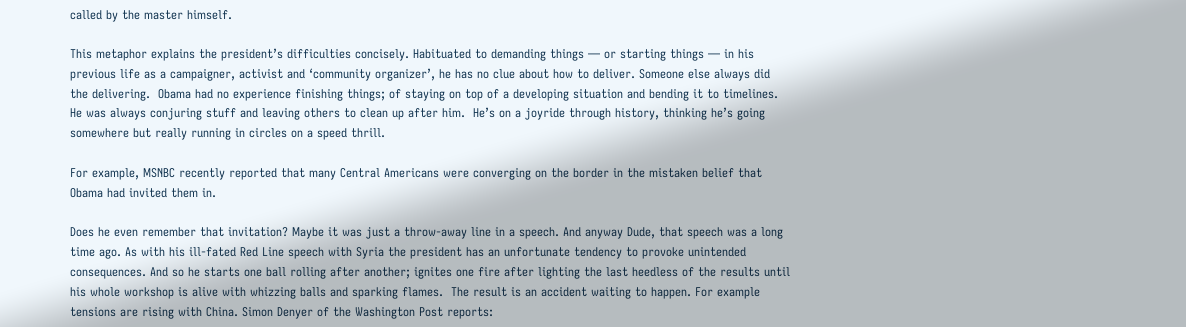called by the master himself.

This metaphor explains the president’s difficulties concisely. Habituated to demanding things — or starting things — in his previous life as a campaigner, activist and ‘community organizer’, he has no clue about how to deliver. Someone else always did the delivering.  Obama had no experience finishing things; of staying on top of a developing situation and bending it to timelines. He was always conjuring stuff and leaving others to clean up after him.  He’s on a joyride through history, thinking he’s going somewhere but really running in circles on a speed thrill.

For example, MSNBC recently reported that many Central Americans were converging on the border in the mistaken belief that Obama had invited them in.

Does he even remember that invitation? Maybe it was just a throw-away line in a speech. And anyway Dude, that speech was a long time ago. As with his ill-fated Red Line speech with Syria the president has an unfortunate tendency to provoke unintended consequences. And so he starts one ball rolling after another; ignites one fire after lighting the last heedless of the results until his whole workshop is alive with whizzing balls and sparking flames.  The result is an accident waiting to happen. For example tensions are rising with China. Simon Denyer of the Washington Post reports: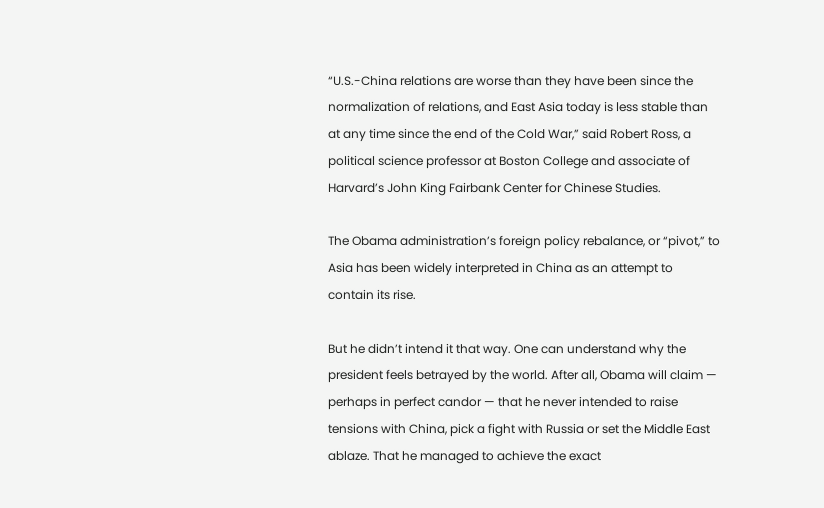“U.S.-China relations are worse than they have been since the normalization of relations, and East Asia today is less stable than at any time since the end of the Cold War,” said Robert Ross, a political science professor at Boston College and associate of Harvard’s John King Fairbank Center for Chinese Studies.

The Obama administration’s foreign policy rebalance, or “pivot,” to Asia has been widely interpreted in China as an attempt to contain its rise.

But he didn’t intend it that way. One can understand why the president feels betrayed by the world. After all, Obama will claim — perhaps in perfect candor — that he never intended to raise tensions with China, pick a fight with Russia or set the Middle East ablaze. That he managed to achieve the exact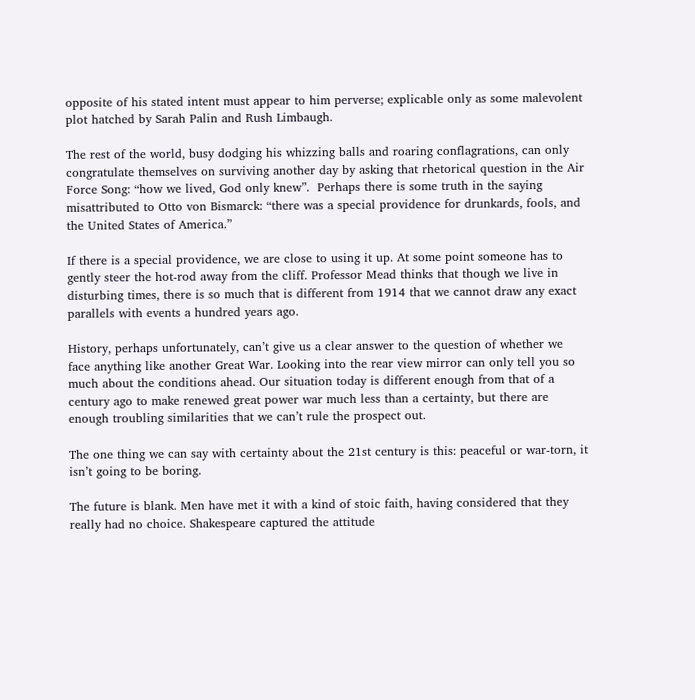opposite of his stated intent must appear to him perverse; explicable only as some malevolent plot hatched by Sarah Palin and Rush Limbaugh.

The rest of the world, busy dodging his whizzing balls and roaring conflagrations, can only congratulate themselves on surviving another day by asking that rhetorical question in the Air Force Song: “how we lived, God only knew”.  Perhaps there is some truth in the saying misattributed to Otto von Bismarck: “there was a special providence for drunkards, fools, and the United States of America.”

If there is a special providence, we are close to using it up. At some point someone has to gently steer the hot-rod away from the cliff. Professor Mead thinks that though we live in disturbing times, there is so much that is different from 1914 that we cannot draw any exact parallels with events a hundred years ago.

History, perhaps unfortunately, can’t give us a clear answer to the question of whether we face anything like another Great War. Looking into the rear view mirror can only tell you so much about the conditions ahead. Our situation today is different enough from that of a century ago to make renewed great power war much less than a certainty, but there are enough troubling similarities that we can’t rule the prospect out.

The one thing we can say with certainty about the 21st century is this: peaceful or war-torn, it isn’t going to be boring.

The future is blank. Men have met it with a kind of stoic faith, having considered that they really had no choice. Shakespeare captured the attitude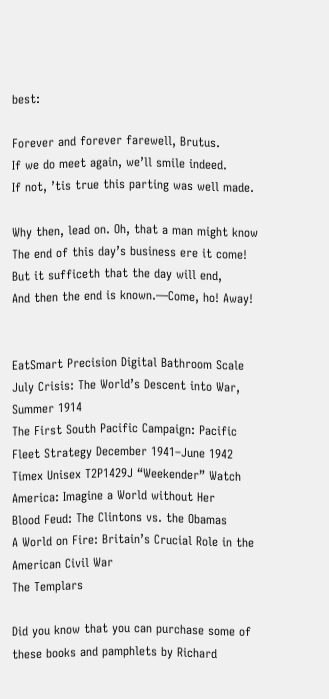best:

Forever and forever farewell, Brutus.
If we do meet again, we’ll smile indeed.
If not, ’tis true this parting was well made.

Why then, lead on. Oh, that a man might know
The end of this day’s business ere it come!
But it sufficeth that the day will end,
And then the end is known.—Come, ho! Away!


EatSmart Precision Digital Bathroom Scale
July Crisis: The World’s Descent into War, Summer 1914
The First South Pacific Campaign: Pacific Fleet Strategy December 1941–June 1942
Timex Unisex T2P1429J “Weekender” Watch
America: Imagine a World without Her
Blood Feud: The Clintons vs. the Obamas
A World on Fire: Britain’s Crucial Role in the American Civil War
The Templars

Did you know that you can purchase some of these books and pamphlets by Richard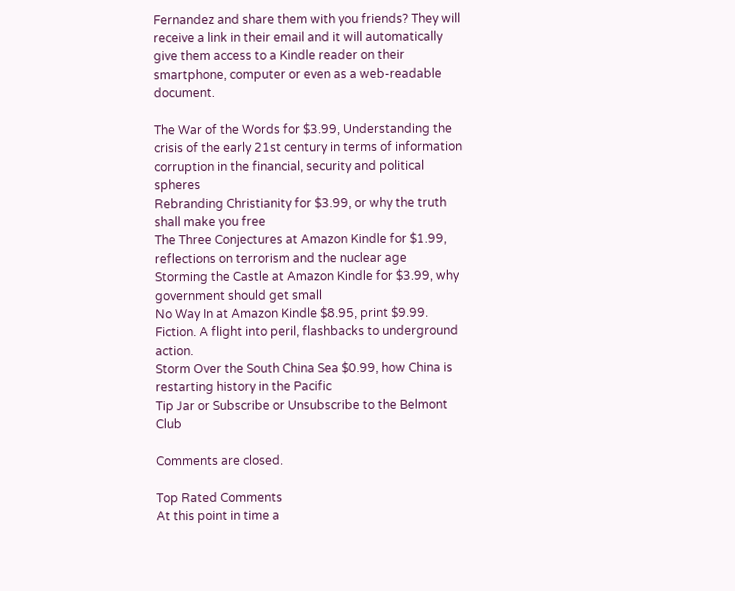Fernandez and share them with you friends? They will receive a link in their email and it will automatically give them access to a Kindle reader on their smartphone, computer or even as a web-readable document.

The War of the Words for $3.99, Understanding the crisis of the early 21st century in terms of information corruption in the financial, security and political spheres
Rebranding Christianity for $3.99, or why the truth shall make you free
The Three Conjectures at Amazon Kindle for $1.99, reflections on terrorism and the nuclear age
Storming the Castle at Amazon Kindle for $3.99, why government should get small
No Way In at Amazon Kindle $8.95, print $9.99. Fiction. A flight into peril, flashbacks to underground action.
Storm Over the South China Sea $0.99, how China is restarting history in the Pacific
Tip Jar or Subscribe or Unsubscribe to the Belmont Club

Comments are closed.

Top Rated Comments
At this point in time a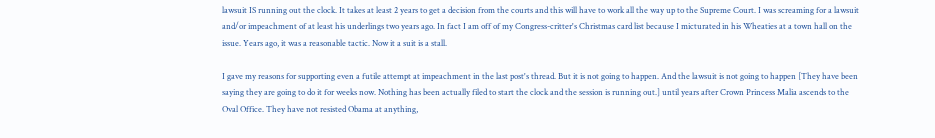lawsuit IS running out the clock. It takes at least 2 years to get a decision from the courts and this will have to work all the way up to the Supreme Court. I was screaming for a lawsuit and/or impeachment of at least his underlings two years ago. In fact I am off of my Congress-critter's Christmas card list because I micturated in his Wheaties at a town hall on the issue. Years ago, it was a reasonable tactic. Now it a suit is a stall.

I gave my reasons for supporting even a futile attempt at impeachment in the last post's thread. But it is not going to happen. And the lawsuit is not going to happen [They have been saying they are going to do it for weeks now. Nothing has been actually filed to start the clock and the session is running out.] until years after Crown Princess Malia ascends to the Oval Office. They have not resisted Obama at anything,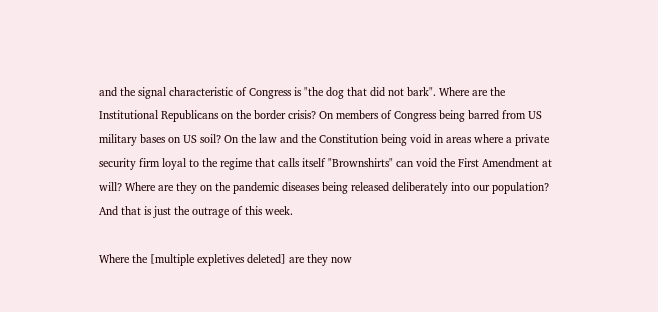and the signal characteristic of Congress is "the dog that did not bark". Where are the Institutional Republicans on the border crisis? On members of Congress being barred from US military bases on US soil? On the law and the Constitution being void in areas where a private security firm loyal to the regime that calls itself "Brownshirts" can void the First Amendment at will? Where are they on the pandemic diseases being released deliberately into our population? And that is just the outrage of this week.

Where the [multiple expletives deleted] are they now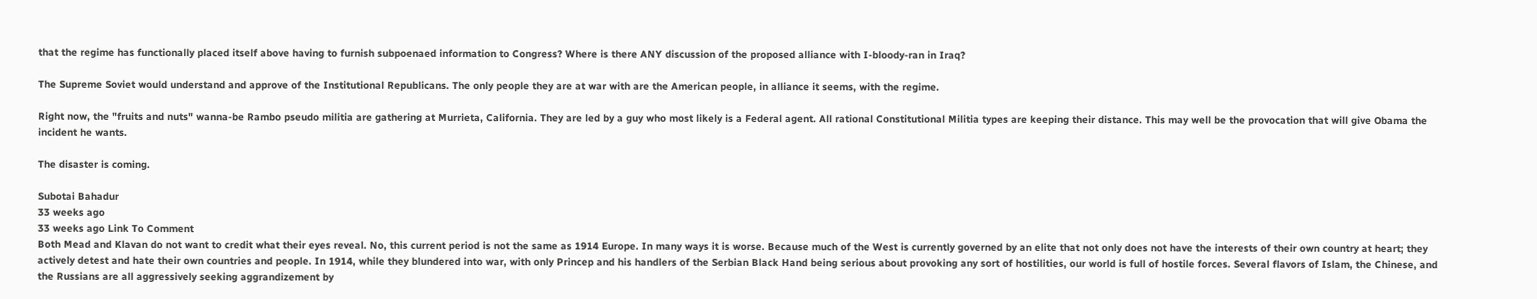that the regime has functionally placed itself above having to furnish subpoenaed information to Congress? Where is there ANY discussion of the proposed alliance with I-bloody-ran in Iraq?

The Supreme Soviet would understand and approve of the Institutional Republicans. The only people they are at war with are the American people, in alliance it seems, with the regime.

Right now, the "fruits and nuts" wanna-be Rambo pseudo militia are gathering at Murrieta, California. They are led by a guy who most likely is a Federal agent. All rational Constitutional Militia types are keeping their distance. This may well be the provocation that will give Obama the incident he wants.

The disaster is coming.

Subotai Bahadur
33 weeks ago
33 weeks ago Link To Comment
Both Mead and Klavan do not want to credit what their eyes reveal. No, this current period is not the same as 1914 Europe. In many ways it is worse. Because much of the West is currently governed by an elite that not only does not have the interests of their own country at heart; they actively detest and hate their own countries and people. In 1914, while they blundered into war, with only Princep and his handlers of the Serbian Black Hand being serious about provoking any sort of hostilities, our world is full of hostile forces. Several flavors of Islam, the Chinese, and the Russians are all aggressively seeking aggrandizement by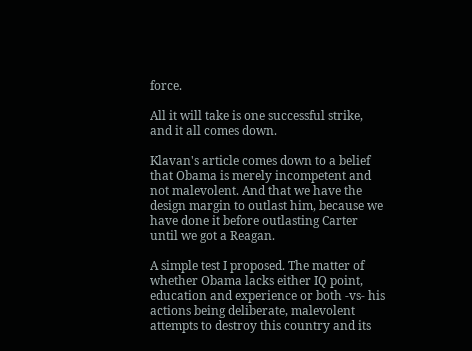force.

All it will take is one successful strike, and it all comes down.

Klavan's article comes down to a belief that Obama is merely incompetent and not malevolent. And that we have the design margin to outlast him, because we have done it before outlasting Carter until we got a Reagan.

A simple test I proposed. The matter of whether Obama lacks either IQ point, education and experience or both -vs- his actions being deliberate, malevolent attempts to destroy this country and its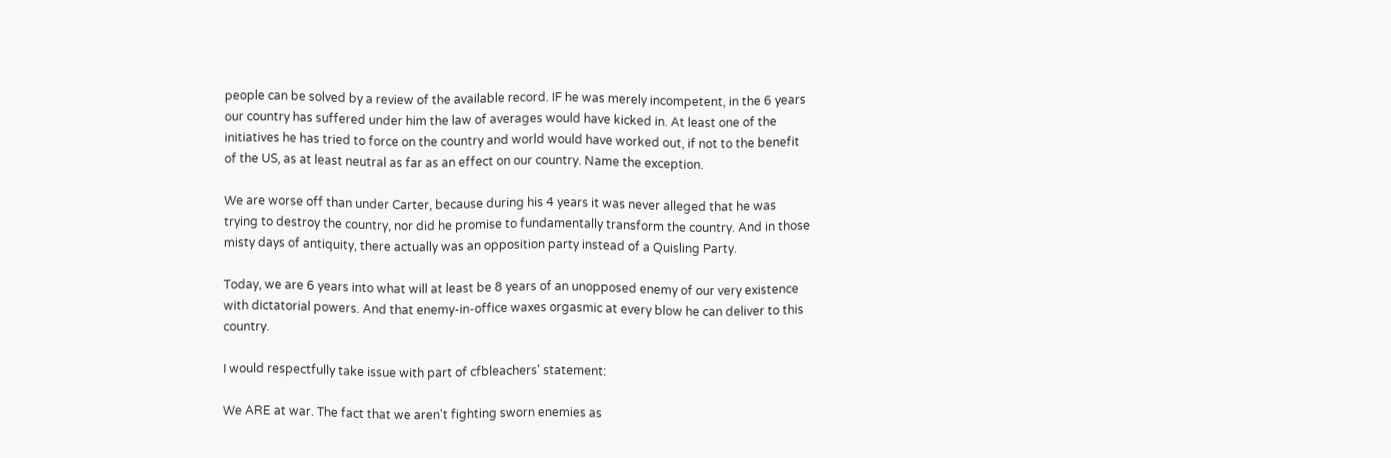people can be solved by a review of the available record. IF he was merely incompetent, in the 6 years our country has suffered under him the law of averages would have kicked in. At least one of the initiatives he has tried to force on the country and world would have worked out, if not to the benefit of the US, as at least neutral as far as an effect on our country. Name the exception.

We are worse off than under Carter, because during his 4 years it was never alleged that he was trying to destroy the country, nor did he promise to fundamentally transform the country. And in those misty days of antiquity, there actually was an opposition party instead of a Quisling Party.

Today, we are 6 years into what will at least be 8 years of an unopposed enemy of our very existence with dictatorial powers. And that enemy-in-office waxes orgasmic at every blow he can deliver to this country.

I would respectfully take issue with part of cfbleachers' statement:

We ARE at war. The fact that we aren't fighting sworn enemies as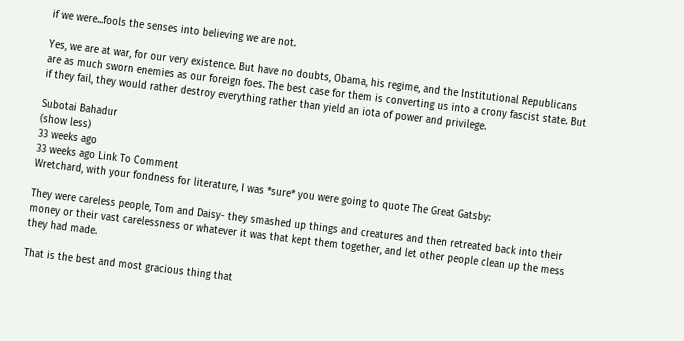if we were...fools the senses into believing we are not.

Yes, we are at war, for our very existence. But have no doubts, Obama, his regime, and the Institutional Republicans are as much sworn enemies as our foreign foes. The best case for them is converting us into a crony fascist state. But if they fail, they would rather destroy everything rather than yield an iota of power and privilege.

Subotai Bahadur
(show less)
33 weeks ago
33 weeks ago Link To Comment
Wretchard, with your fondness for literature, I was *sure* you were going to quote The Great Gatsby:

They were careless people, Tom and Daisy- they smashed up things and creatures and then retreated back into their money or their vast carelessness or whatever it was that kept them together, and let other people clean up the mess they had made.

That is the best and most gracious thing that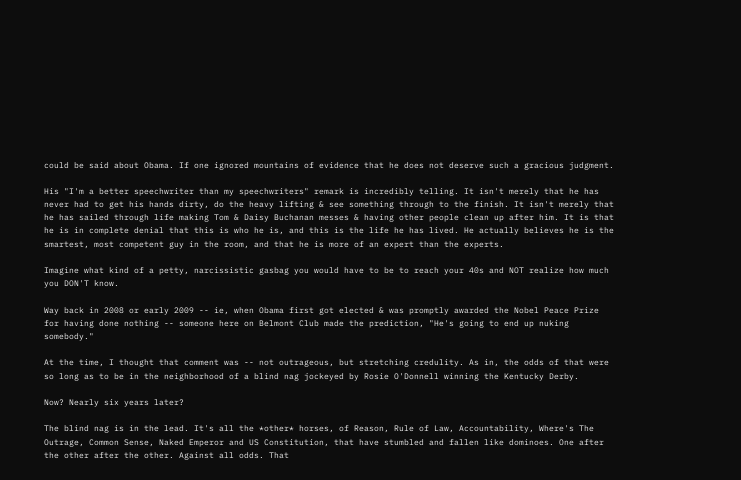could be said about Obama. If one ignored mountains of evidence that he does not deserve such a gracious judgment.

His "I'm a better speechwriter than my speechwriters" remark is incredibly telling. It isn't merely that he has never had to get his hands dirty, do the heavy lifting & see something through to the finish. It isn't merely that he has sailed through life making Tom & Daisy Buchanan messes & having other people clean up after him. It is that he is in complete denial that this is who he is, and this is the life he has lived. He actually believes he is the smartest, most competent guy in the room, and that he is more of an expert than the experts.

Imagine what kind of a petty, narcissistic gasbag you would have to be to reach your 40s and NOT realize how much you DON'T know.

Way back in 2008 or early 2009 -- ie, when Obama first got elected & was promptly awarded the Nobel Peace Prize for having done nothing -- someone here on Belmont Club made the prediction, "He's going to end up nuking somebody."

At the time, I thought that comment was -- not outrageous, but stretching credulity. As in, the odds of that were so long as to be in the neighborhood of a blind nag jockeyed by Rosie O'Donnell winning the Kentucky Derby.

Now? Nearly six years later?

The blind nag is in the lead. It's all the *other* horses, of Reason, Rule of Law, Accountability, Where's The Outrage, Common Sense, Naked Emperor and US Constitution, that have stumbled and fallen like dominoes. One after the other after the other. Against all odds. That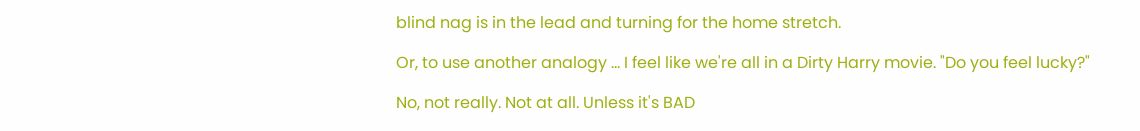blind nag is in the lead and turning for the home stretch.

Or, to use another analogy ... I feel like we're all in a Dirty Harry movie. "Do you feel lucky?"

No, not really. Not at all. Unless it's BAD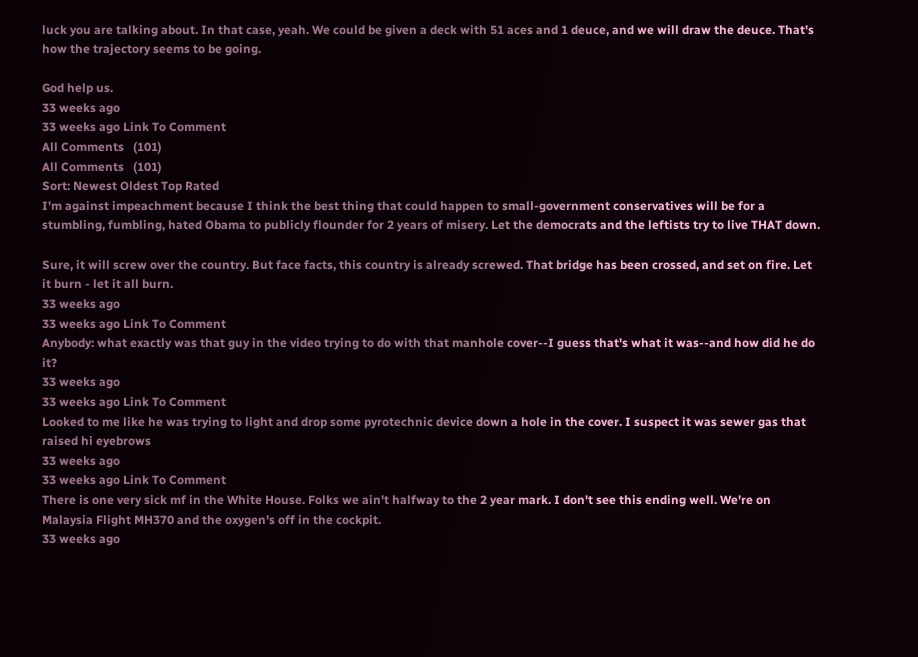luck you are talking about. In that case, yeah. We could be given a deck with 51 aces and 1 deuce, and we will draw the deuce. That's how the trajectory seems to be going.

God help us.
33 weeks ago
33 weeks ago Link To Comment
All Comments   (101)
All Comments   (101)
Sort: Newest Oldest Top Rated
I'm against impeachment because I think the best thing that could happen to small-government conservatives will be for a stumbling, fumbling, hated Obama to publicly flounder for 2 years of misery. Let the democrats and the leftists try to live THAT down.

Sure, it will screw over the country. But face facts, this country is already screwed. That bridge has been crossed, and set on fire. Let it burn - let it all burn.
33 weeks ago
33 weeks ago Link To Comment
Anybody: what exactly was that guy in the video trying to do with that manhole cover--I guess that's what it was--and how did he do it?
33 weeks ago
33 weeks ago Link To Comment
Looked to me like he was trying to light and drop some pyrotechnic device down a hole in the cover. I suspect it was sewer gas that raised hi eyebrows
33 weeks ago
33 weeks ago Link To Comment
There is one very sick mf in the White House. Folks we ain't halfway to the 2 year mark. I don't see this ending well. We're on Malaysia Flight MH370 and the oxygen's off in the cockpit.
33 weeks ago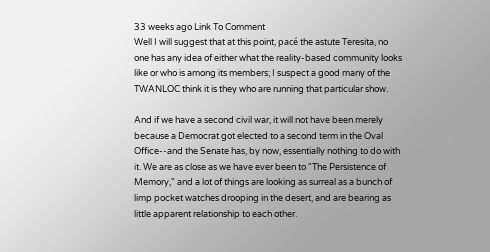33 weeks ago Link To Comment
Well I will suggest that at this point, pacé the astute Teresita, no one has any idea of either what the reality-based community looks like or who is among its members; I suspect a good many of the TWANLOC think it is they who are running that particular show.

And if we have a second civil war, it will not have been merely because a Democrat got elected to a second term in the Oval Office--and the Senate has, by now, essentially nothing to do with it. We are as close as we have ever been to "The Persistence of Memory," and a lot of things are looking as surreal as a bunch of limp pocket watches drooping in the desert, and are bearing as little apparent relationship to each other.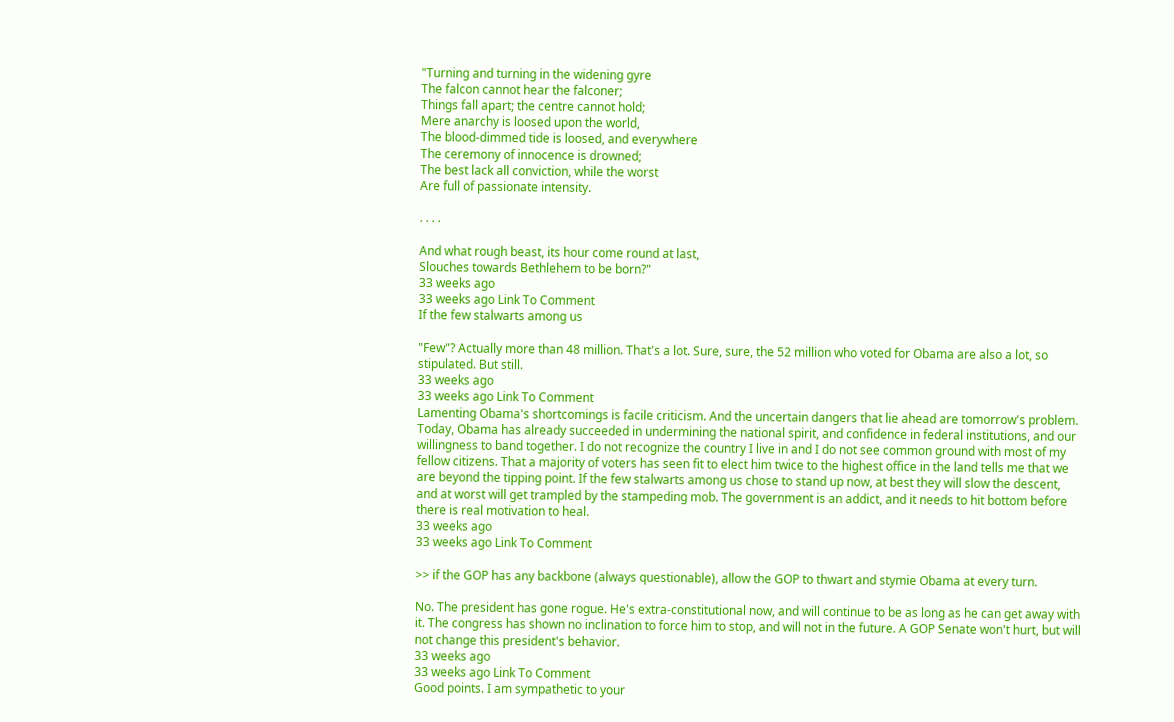"Turning and turning in the widening gyre
The falcon cannot hear the falconer;
Things fall apart; the centre cannot hold;
Mere anarchy is loosed upon the world,
The blood-dimmed tide is loosed, and everywhere
The ceremony of innocence is drowned;
The best lack all conviction, while the worst
Are full of passionate intensity.

. . . .

And what rough beast, its hour come round at last,
Slouches towards Bethlehem to be born?"
33 weeks ago
33 weeks ago Link To Comment
If the few stalwarts among us

"Few"? Actually more than 48 million. That's a lot. Sure, sure, the 52 million who voted for Obama are also a lot, so stipulated. But still.
33 weeks ago
33 weeks ago Link To Comment
Lamenting Obama's shortcomings is facile criticism. And the uncertain dangers that lie ahead are tomorrow's problem. Today, Obama has already succeeded in undermining the national spirit, and confidence in federal institutions, and our willingness to band together. I do not recognize the country I live in and I do not see common ground with most of my fellow citizens. That a majority of voters has seen fit to elect him twice to the highest office in the land tells me that we are beyond the tipping point. If the few stalwarts among us chose to stand up now, at best they will slow the descent, and at worst will get trampled by the stampeding mob. The government is an addict, and it needs to hit bottom before there is real motivation to heal.
33 weeks ago
33 weeks ago Link To Comment

>> if the GOP has any backbone (always questionable), allow the GOP to thwart and stymie Obama at every turn.

No. The president has gone rogue. He's extra-constitutional now, and will continue to be as long as he can get away with it. The congress has shown no inclination to force him to stop, and will not in the future. A GOP Senate won't hurt, but will not change this president's behavior.
33 weeks ago
33 weeks ago Link To Comment
Good points. I am sympathetic to your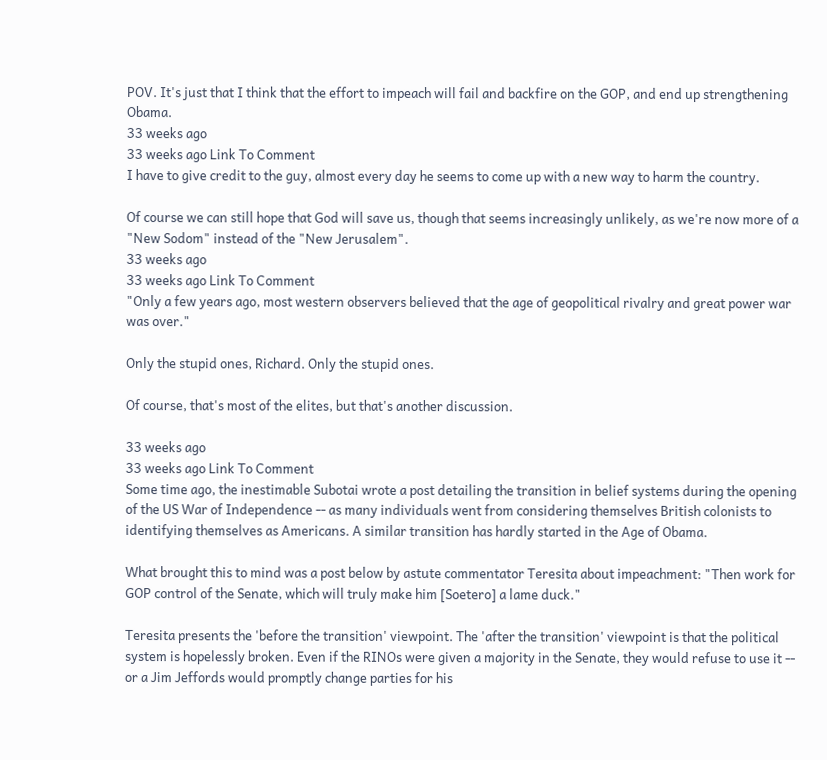POV. It's just that I think that the effort to impeach will fail and backfire on the GOP, and end up strengthening Obama.
33 weeks ago
33 weeks ago Link To Comment
I have to give credit to the guy, almost every day he seems to come up with a new way to harm the country.

Of course we can still hope that God will save us, though that seems increasingly unlikely, as we're now more of a "New Sodom" instead of the "New Jerusalem".
33 weeks ago
33 weeks ago Link To Comment
"Only a few years ago, most western observers believed that the age of geopolitical rivalry and great power war was over."

Only the stupid ones, Richard. Only the stupid ones.

Of course, that's most of the elites, but that's another discussion.

33 weeks ago
33 weeks ago Link To Comment
Some time ago, the inestimable Subotai wrote a post detailing the transition in belief systems during the opening of the US War of Independence -- as many individuals went from considering themselves British colonists to identifying themselves as Americans. A similar transition has hardly started in the Age of Obama.

What brought this to mind was a post below by astute commentator Teresita about impeachment: "Then work for GOP control of the Senate, which will truly make him [Soetero] a lame duck."

Teresita presents the 'before the transition' viewpoint. The 'after the transition' viewpoint is that the political system is hopelessly broken. Even if the RINOs were given a majority in the Senate, they would refuse to use it -- or a Jim Jeffords would promptly change parties for his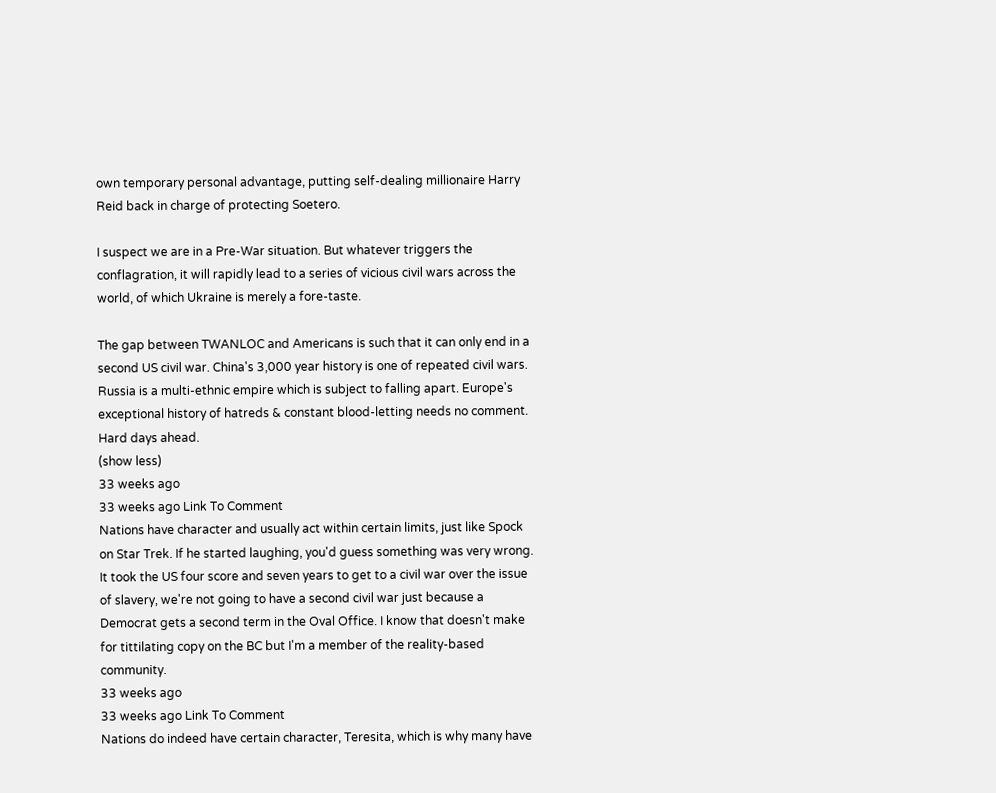own temporary personal advantage, putting self-dealing millionaire Harry Reid back in charge of protecting Soetero.

I suspect we are in a Pre-War situation. But whatever triggers the conflagration, it will rapidly lead to a series of vicious civil wars across the world, of which Ukraine is merely a fore-taste.

The gap between TWANLOC and Americans is such that it can only end in a second US civil war. China's 3,000 year history is one of repeated civil wars. Russia is a multi-ethnic empire which is subject to falling apart. Europe's exceptional history of hatreds & constant blood-letting needs no comment. Hard days ahead.
(show less)
33 weeks ago
33 weeks ago Link To Comment
Nations have character and usually act within certain limits, just like Spock on Star Trek. If he started laughing, you'd guess something was very wrong. It took the US four score and seven years to get to a civil war over the issue of slavery, we're not going to have a second civil war just because a Democrat gets a second term in the Oval Office. I know that doesn't make for tittilating copy on the BC but I'm a member of the reality-based community.
33 weeks ago
33 weeks ago Link To Comment
Nations do indeed have certain character, Teresita, which is why many have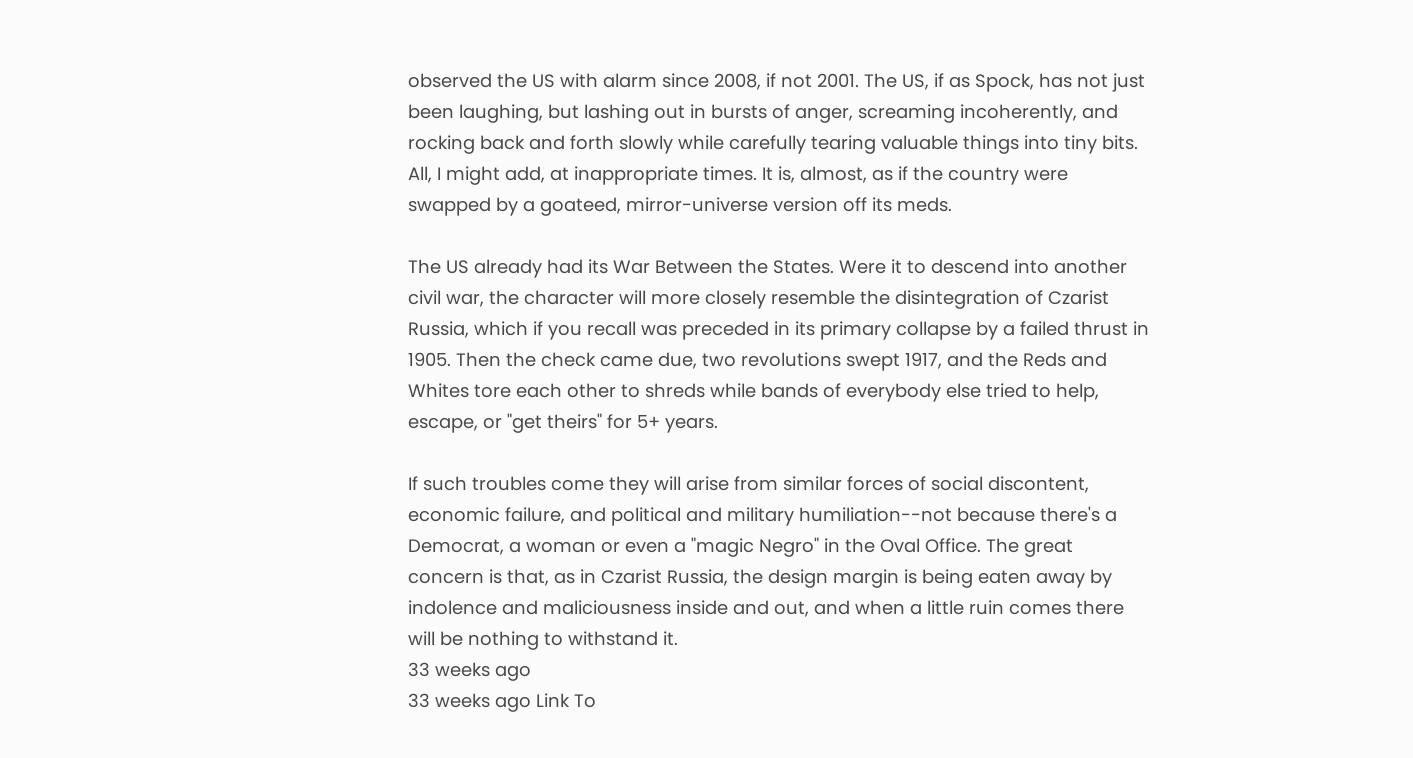observed the US with alarm since 2008, if not 2001. The US, if as Spock, has not just been laughing, but lashing out in bursts of anger, screaming incoherently, and rocking back and forth slowly while carefully tearing valuable things into tiny bits. All, I might add, at inappropriate times. It is, almost, as if the country were swapped by a goateed, mirror-universe version off its meds.

The US already had its War Between the States. Were it to descend into another civil war, the character will more closely resemble the disintegration of Czarist Russia, which if you recall was preceded in its primary collapse by a failed thrust in 1905. Then the check came due, two revolutions swept 1917, and the Reds and Whites tore each other to shreds while bands of everybody else tried to help, escape, or "get theirs" for 5+ years.

If such troubles come they will arise from similar forces of social discontent, economic failure, and political and military humiliation--not because there's a Democrat, a woman or even a "magic Negro" in the Oval Office. The great concern is that, as in Czarist Russia, the design margin is being eaten away by indolence and maliciousness inside and out, and when a little ruin comes there will be nothing to withstand it.
33 weeks ago
33 weeks ago Link To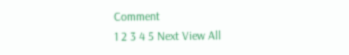Comment
1 2 3 4 5 Next View All